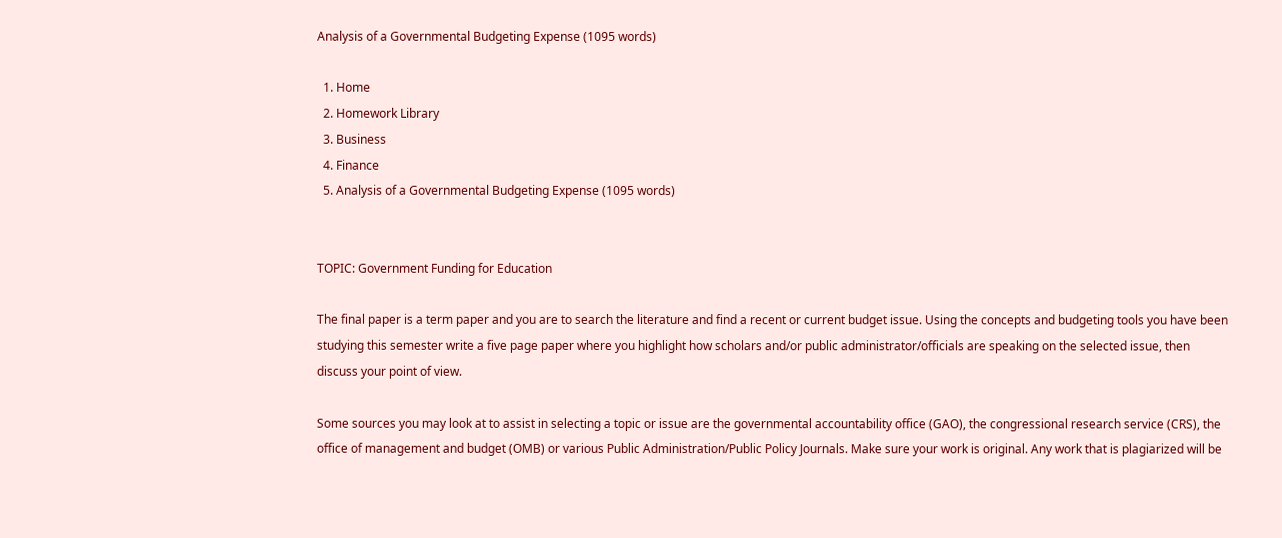Analysis of a Governmental Budgeting Expense (1095 words)

  1. Home
  2. Homework Library
  3. Business
  4. Finance
  5. Analysis of a Governmental Budgeting Expense (1095 words)


TOPIC: Government Funding for Education

The final paper is a term paper and you are to search the literature and find a recent or current budget issue. Using the concepts and budgeting tools you have been studying this semester write a five page paper where you highlight how scholars and/or public administrator/officials are speaking on the selected issue, then discuss your point of view.

Some sources you may look at to assist in selecting a topic or issue are the governmental accountability office (GAO), the congressional research service (CRS), the office of management and budget (OMB) or various Public Administration/Public Policy Journals. Make sure your work is original. Any work that is plagiarized will be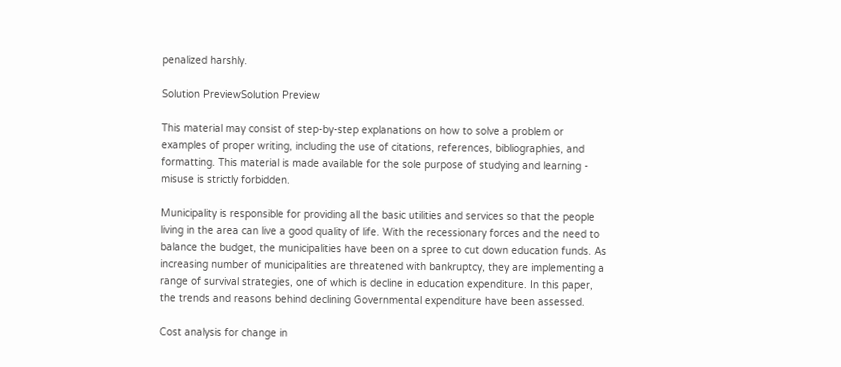penalized harshly.

Solution PreviewSolution Preview

This material may consist of step-by-step explanations on how to solve a problem or examples of proper writing, including the use of citations, references, bibliographies, and formatting. This material is made available for the sole purpose of studying and learning - misuse is strictly forbidden.

Municipality is responsible for providing all the basic utilities and services so that the people living in the area can live a good quality of life. With the recessionary forces and the need to balance the budget, the municipalities have been on a spree to cut down education funds. As increasing number of municipalities are threatened with bankruptcy, they are implementing a range of survival strategies, one of which is decline in education expenditure. In this paper, the trends and reasons behind declining Governmental expenditure have been assessed.

Cost analysis for change in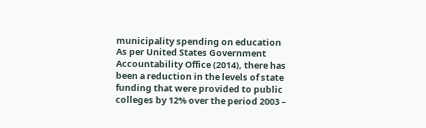municipality spending on education
As per United States Government Accountability Office (2014), there has been a reduction in the levels of state funding that were provided to public colleges by 12% over the period 2003 –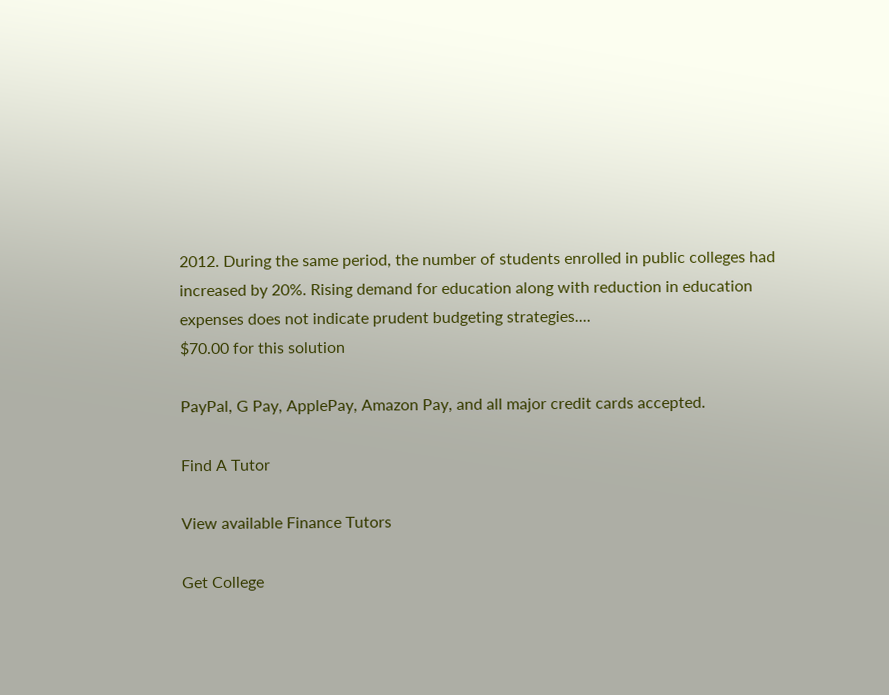2012. During the same period, the number of students enrolled in public colleges had increased by 20%. Rising demand for education along with reduction in education expenses does not indicate prudent budgeting strategies....
$70.00 for this solution

PayPal, G Pay, ApplePay, Amazon Pay, and all major credit cards accepted.

Find A Tutor

View available Finance Tutors

Get College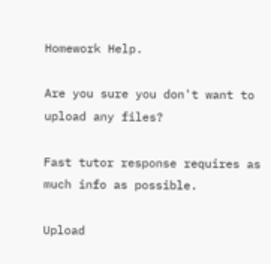Homework Help.

Are you sure you don't want to upload any files?

Fast tutor response requires as much info as possible.

Upload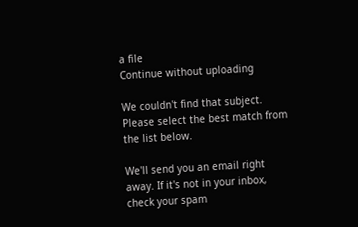a file
Continue without uploading

We couldn't find that subject.
Please select the best match from the list below.

We'll send you an email right away. If it's not in your inbox, check your spam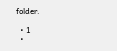folder.

  • 1
  •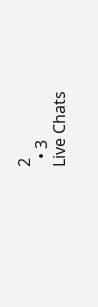2
  • 3
Live Chats